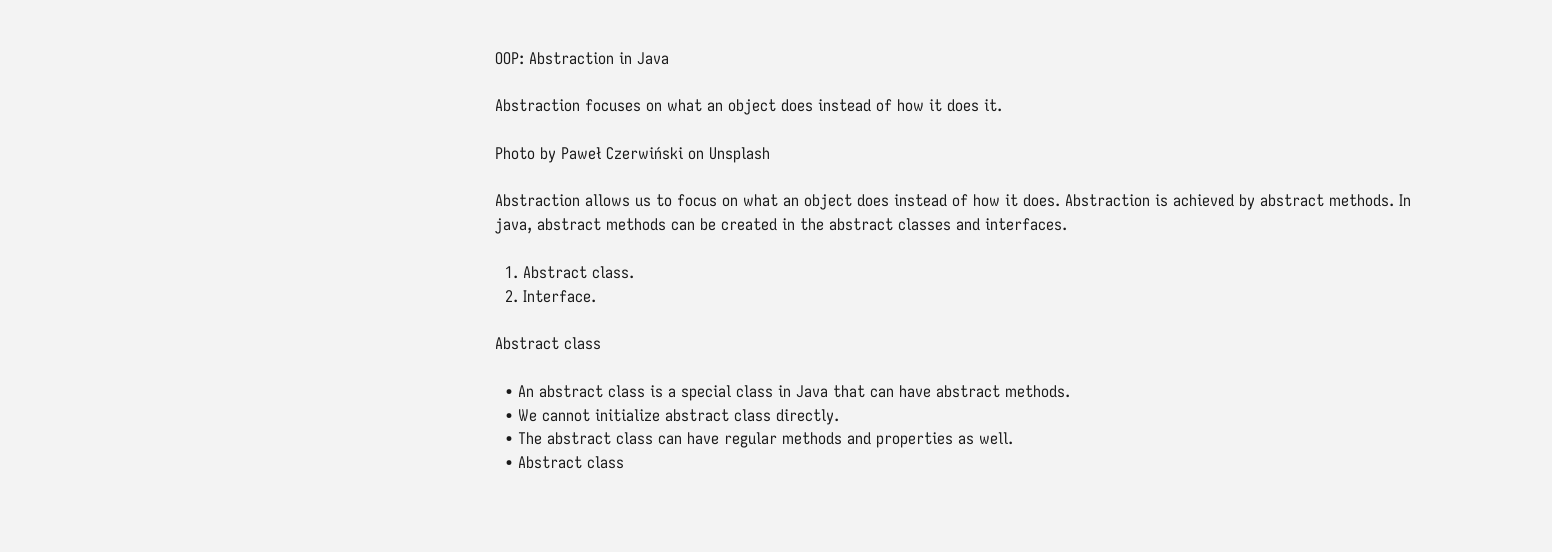OOP: Abstraction in Java

Abstraction focuses on what an object does instead of how it does it.

Photo by Paweł Czerwiński on Unsplash

Abstraction allows us to focus on what an object does instead of how it does. Abstraction is achieved by abstract methods. In java, abstract methods can be created in the abstract classes and interfaces.

  1. Abstract class.
  2. Interface.

Abstract class

  • An abstract class is a special class in Java that can have abstract methods.
  • We cannot initialize abstract class directly.
  • The abstract class can have regular methods and properties as well.
  • Abstract class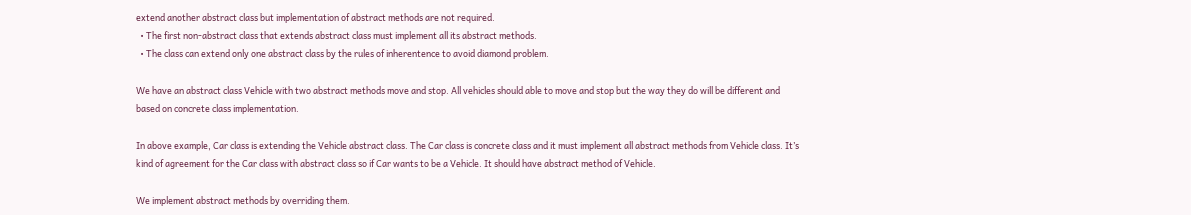extend another abstract class but implementation of abstract methods are not required.
  • The first non-abstract class that extends abstract class must implement all its abstract methods.
  • The class can extend only one abstract class by the rules of inherentence to avoid diamond problem.

We have an abstract class Vehicle with two abstract methods move and stop. All vehicles should able to move and stop but the way they do will be different and based on concrete class implementation.

In above example, Car class is extending the Vehicle abstract class. The Car class is concrete class and it must implement all abstract methods from Vehicle class. It’s kind of agreement for the Car class with abstract class so if Car wants to be a Vehicle. It should have abstract method of Vehicle.

We implement abstract methods by overriding them.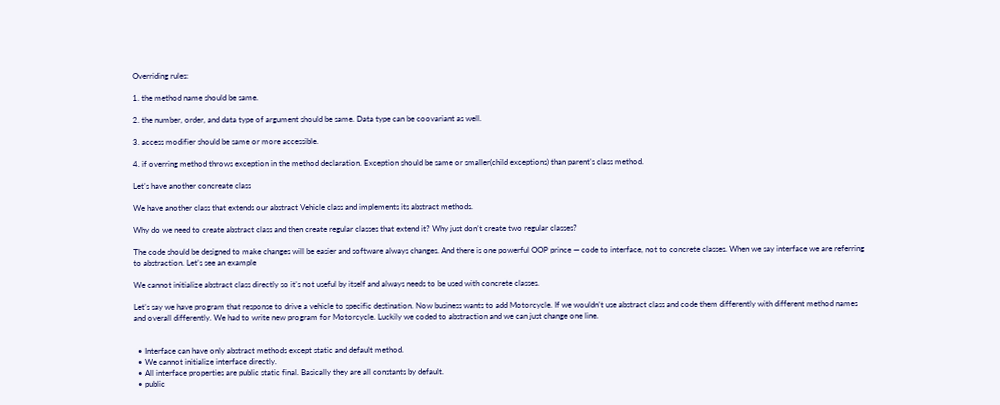Overriding rules:

1. the method name should be same.

2. the number, order, and data type of argument should be same. Data type can be coovariant as well.

3. access modifier should be same or more accessible.

4. if overring method throws exception in the method declaration. Exception should be same or smaller(child exceptions) than parent’s class method.

Let’s have another concreate class

We have another class that extends our abstract Vehicle class and implements its abstract methods.

Why do we need to create abstract class and then create regular classes that extend it? Why just don’t create two regular classes?

The code should be designed to make changes will be easier and software always changes. And there is one powerful OOP prince — code to interface, not to concrete classes. When we say interface we are referring to abstraction. Let’s see an example

We cannot initialize abstract class directly so it’s not useful by itself and always needs to be used with concrete classes.

Let’s say we have program that response to drive a vehicle to specific destination. Now business wants to add Motorcycle. If we wouldn’t use abstract class and code them differently with different method names and overall differently. We had to write new program for Motorcycle. Luckily we coded to abstraction and we can just change one line.


  • Interface can have only abstract methods except static and default method.
  • We cannot initialize interface directly.
  • All interface properties are public static final. Basically they are all constants by default.
  • public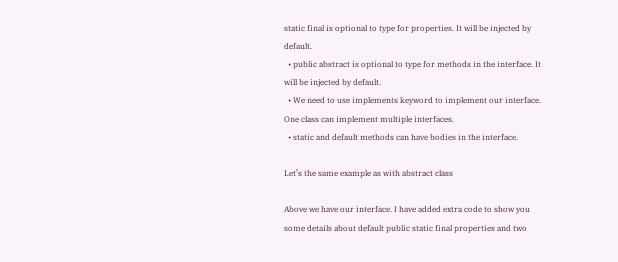static final is optional to type for properties. It will be injected by default.
  • public abstract is optional to type for methods in the interface. It will be injected by default.
  • We need to use implements keyword to implement our interface. One class can implement multiple interfaces.
  • static and default methods can have bodies in the interface.

Let’s the same example as with abstract class

Above we have our interface. I have added extra code to show you some details about default public static final properties and two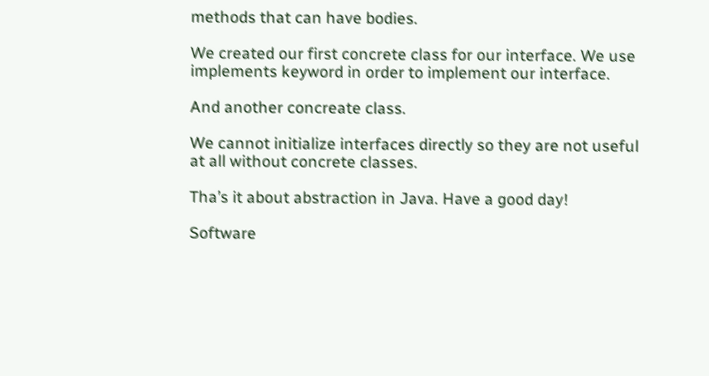methods that can have bodies.

We created our first concrete class for our interface. We use implements keyword in order to implement our interface.

And another concreate class.

We cannot initialize interfaces directly so they are not useful at all without concrete classes.

Tha’s it about abstraction in Java. Have a good day!

Software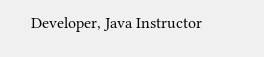Developer, Java Instructor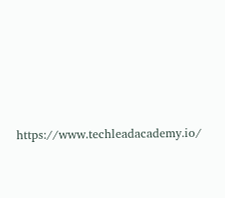https://www.techleadacademy.io/